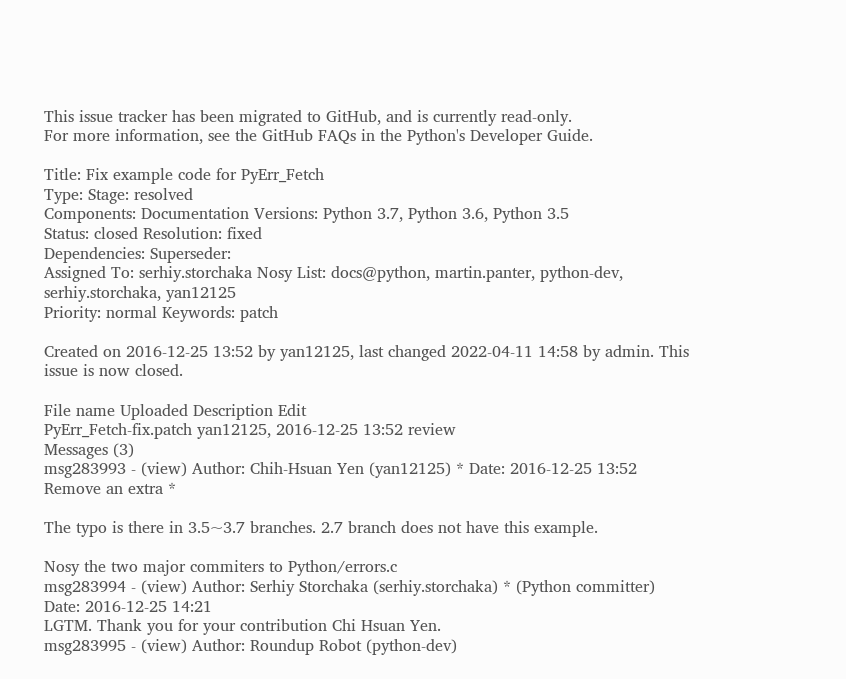This issue tracker has been migrated to GitHub, and is currently read-only.
For more information, see the GitHub FAQs in the Python's Developer Guide.

Title: Fix example code for PyErr_Fetch
Type: Stage: resolved
Components: Documentation Versions: Python 3.7, Python 3.6, Python 3.5
Status: closed Resolution: fixed
Dependencies: Superseder:
Assigned To: serhiy.storchaka Nosy List: docs@python, martin.panter, python-dev, serhiy.storchaka, yan12125
Priority: normal Keywords: patch

Created on 2016-12-25 13:52 by yan12125, last changed 2022-04-11 14:58 by admin. This issue is now closed.

File name Uploaded Description Edit
PyErr_Fetch-fix.patch yan12125, 2016-12-25 13:52 review
Messages (3)
msg283993 - (view) Author: Chih-Hsuan Yen (yan12125) * Date: 2016-12-25 13:52
Remove an extra *

The typo is there in 3.5~3.7 branches. 2.7 branch does not have this example.

Nosy the two major commiters to Python/errors.c
msg283994 - (view) Author: Serhiy Storchaka (serhiy.storchaka) * (Python committer) Date: 2016-12-25 14:21
LGTM. Thank you for your contribution Chi Hsuan Yen.
msg283995 - (view) Author: Roundup Robot (python-dev)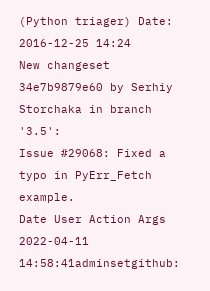(Python triager) Date: 2016-12-25 14:24
New changeset 34e7b9879e60 by Serhiy Storchaka in branch '3.5':
Issue #29068: Fixed a typo in PyErr_Fetch example.
Date User Action Args
2022-04-11 14:58:41adminsetgithub: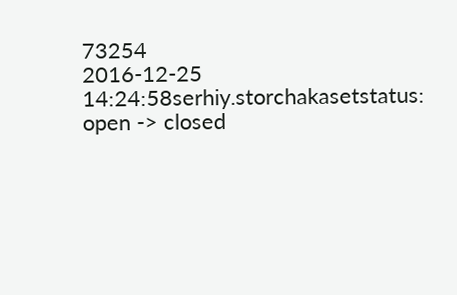73254
2016-12-25 14:24:58serhiy.storchakasetstatus: open -> closed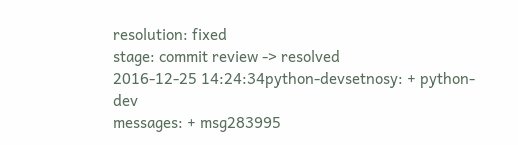resolution: fixed
stage: commit review -> resolved
2016-12-25 14:24:34python-devsetnosy: + python-dev
messages: + msg283995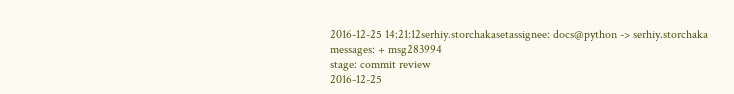2016-12-25 14:21:12serhiy.storchakasetassignee: docs@python -> serhiy.storchaka
messages: + msg283994
stage: commit review
2016-12-25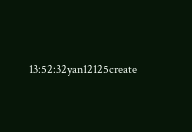13:52:32yan12125create